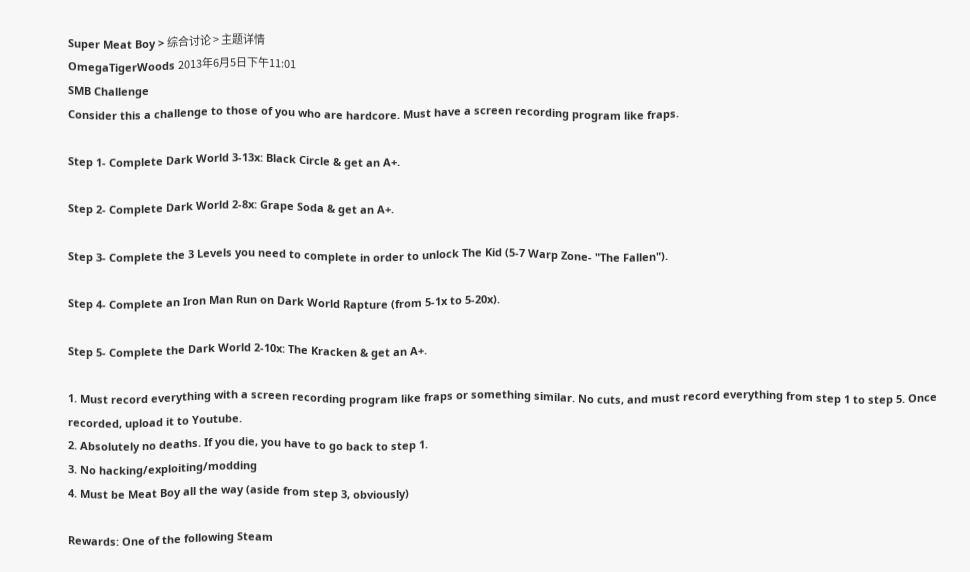Super Meat Boy > 综合讨论 > 主题详情
OmegaTigerWoods 2013年6月5日下午11:01
SMB Challenge
Consider this a challenge to those of you who are hardcore. Must have a screen recording program like fraps.

Step 1- Complete Dark World 3-13x: Black Circle & get an A+.

Step 2- Complete Dark World 2-8x: Grape Soda & get an A+.

Step 3- Complete the 3 Levels you need to complete in order to unlock The Kid (5-7 Warp Zone- "The Fallen").

Step 4- Complete an Iron Man Run on Dark World Rapture (from 5-1x to 5-20x).

Step 5- Complete the Dark World 2-10x: The Kracken & get an A+.

1. Must record everything with a screen recording program like fraps or something similar. No cuts, and must record everything from step 1 to step 5. Once recorded, upload it to Youtube.
2. Absolutely no deaths. If you die, you have to go back to step 1.
3. No hacking/exploiting/modding
4. Must be Meat Boy all the way (aside from step 3, obviously)

Rewards: One of the following Steam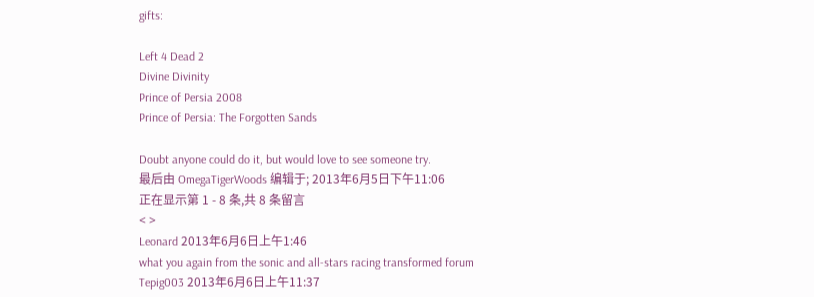gifts:

Left 4 Dead 2
Divine Divinity
Prince of Persia 2008
Prince of Persia: The Forgotten Sands

Doubt anyone could do it, but would love to see someone try.
最后由 OmegaTigerWoods 编辑于; 2013年6月5日下午11:06
正在显示第 1 - 8 条,共 8 条留言
< >
Leonard 2013年6月6日上午1:46
what you again from the sonic and all-stars racing transformed forum
Tepig003 2013年6月6日上午11:37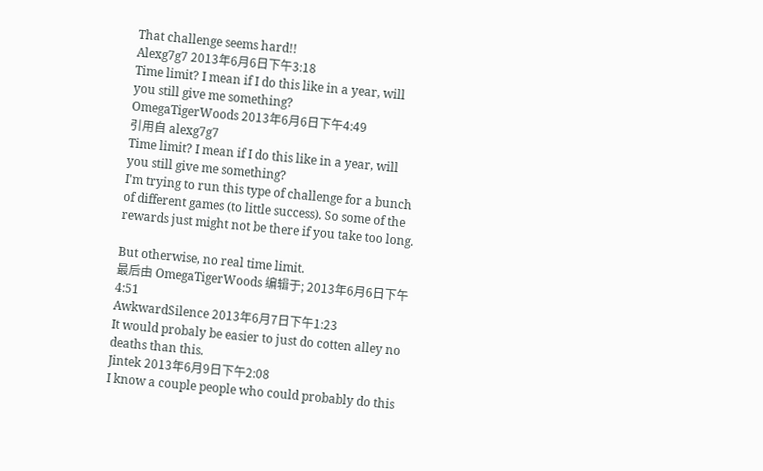That challenge seems hard!!
Alexg7g7 2013年6月6日下午3:18
Time limit? I mean if I do this like in a year, will you still give me something?
OmegaTigerWoods 2013年6月6日下午4:49
引用自 alexg7g7
Time limit? I mean if I do this like in a year, will you still give me something?
I'm trying to run this type of challenge for a bunch of different games (to little success). So some of the rewards just might not be there if you take too long.

But otherwise, no real time limit.
最后由 OmegaTigerWoods 编辑于; 2013年6月6日下午4:51
AwkwardSilence 2013年6月7日下午1:23
It would probaly be easier to just do cotten alley no deaths than this.
Jintek 2013年6月9日下午2:08
I know a couple people who could probably do this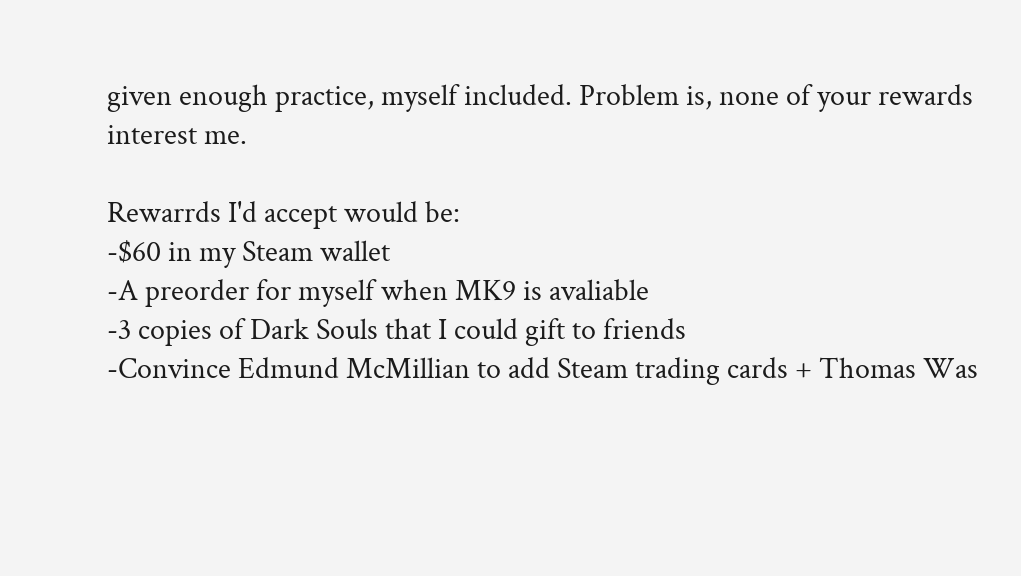given enough practice, myself included. Problem is, none of your rewards interest me.

Rewarrds I'd accept would be:
-$60 in my Steam wallet
-A preorder for myself when MK9 is avaliable
-3 copies of Dark Souls that I could gift to friends
-Convince Edmund McMillian to add Steam trading cards + Thomas Was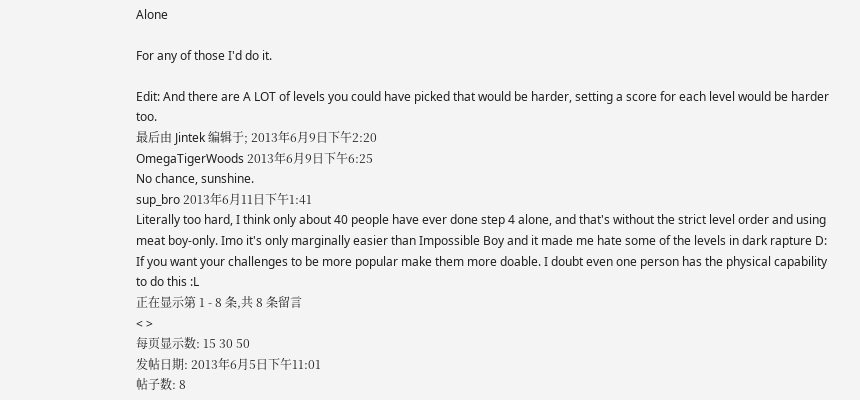Alone

For any of those I'd do it.

Edit: And there are A LOT of levels you could have picked that would be harder, setting a score for each level would be harder too.
最后由 Jintek 编辑于; 2013年6月9日下午2:20
OmegaTigerWoods 2013年6月9日下午6:25
No chance, sunshine.
sup_bro 2013年6月11日下午1:41
Literally too hard, I think only about 40 people have ever done step 4 alone, and that's without the strict level order and using meat boy-only. Imo it's only marginally easier than Impossible Boy and it made me hate some of the levels in dark rapture D:
If you want your challenges to be more popular make them more doable. I doubt even one person has the physical capability to do this :L
正在显示第 1 - 8 条,共 8 条留言
< >
每页显示数: 15 30 50
发帖日期: 2013年6月5日下午11:01
帖子数: 8